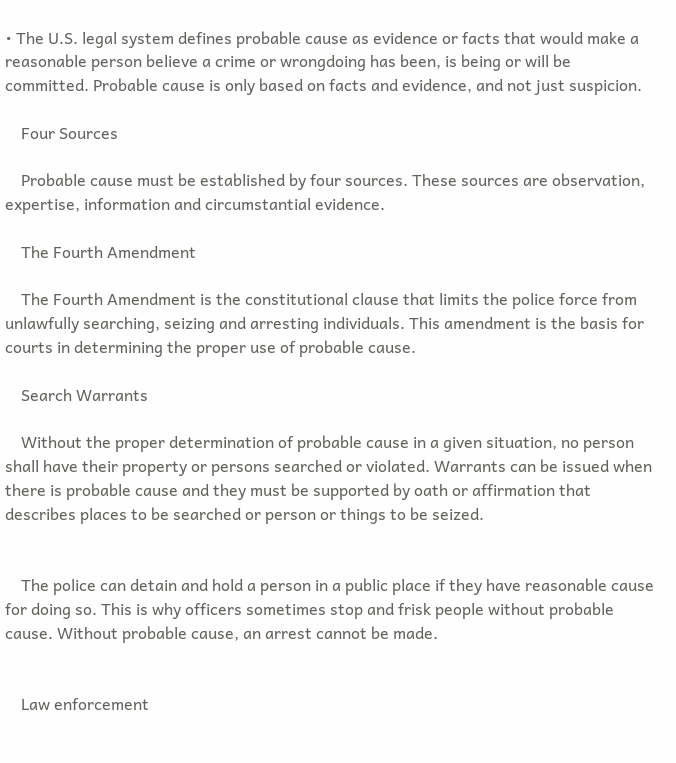• The U.S. legal system defines probable cause as evidence or facts that would make a reasonable person believe a crime or wrongdoing has been, is being or will be committed. Probable cause is only based on facts and evidence, and not just suspicion.

    Four Sources

    Probable cause must be established by four sources. These sources are observation, expertise, information and circumstantial evidence.

    The Fourth Amendment

    The Fourth Amendment is the constitutional clause that limits the police force from unlawfully searching, seizing and arresting individuals. This amendment is the basis for courts in determining the proper use of probable cause.

    Search Warrants

    Without the proper determination of probable cause in a given situation, no person shall have their property or persons searched or violated. Warrants can be issued when there is probable cause and they must be supported by oath or affirmation that describes places to be searched or person or things to be seized.


    The police can detain and hold a person in a public place if they have reasonable cause for doing so. This is why officers sometimes stop and frisk people without probable cause. Without probable cause, an arrest cannot be made.


    Law enforcement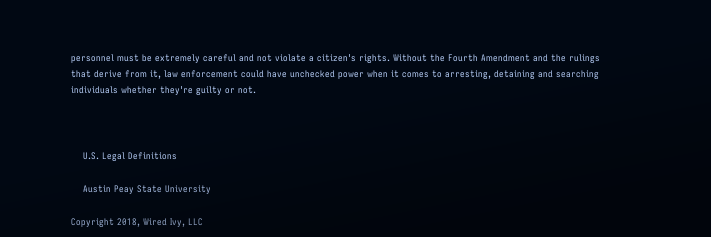personnel must be extremely careful and not violate a citizen's rights. Without the Fourth Amendment and the rulings that derive from it, law enforcement could have unchecked power when it comes to arresting, detaining and searching individuals whether they're guilty or not.



    U.S. Legal Definitions

    Austin Peay State University

Copyright 2018, Wired Ivy, LLC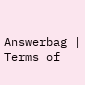Answerbag | Terms of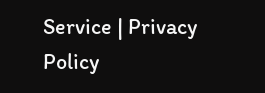Service | Privacy Policy